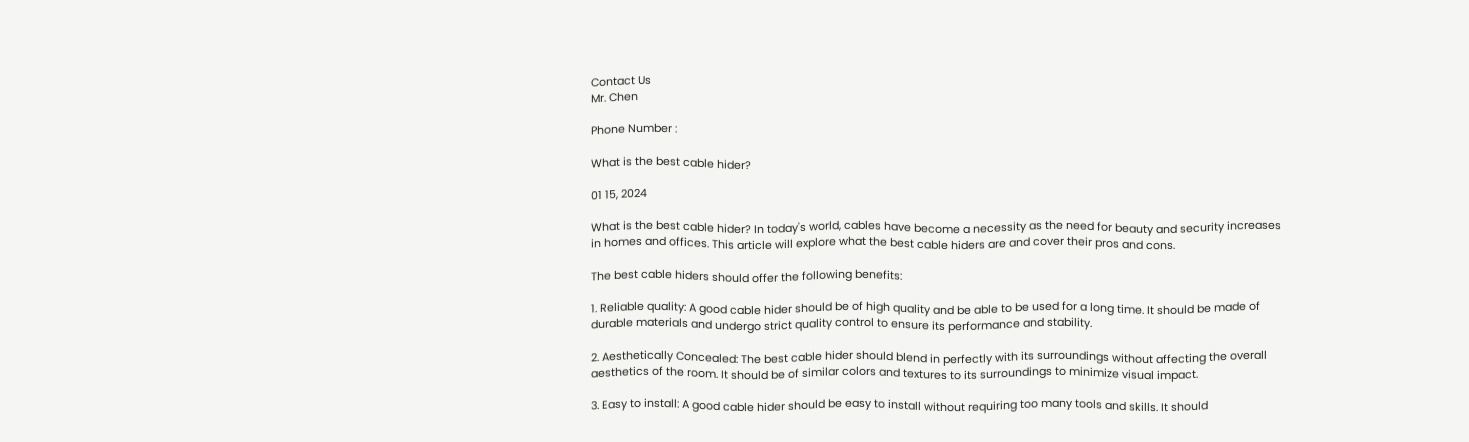Contact Us
Mr. Chen

Phone Number :

What is the best cable hider?

01 15, 2024

What is the best cable hider? In today's world, cables have become a necessity as the need for beauty and security increases in homes and offices. This article will explore what the best cable hiders are and cover their pros and cons.

The best cable hiders should offer the following benefits:

1. Reliable quality: A good cable hider should be of high quality and be able to be used for a long time. It should be made of durable materials and undergo strict quality control to ensure its performance and stability.

2. Aesthetically Concealed: The best cable hider should blend in perfectly with its surroundings without affecting the overall aesthetics of the room. It should be of similar colors and textures to its surroundings to minimize visual impact.

3. Easy to install: A good cable hider should be easy to install without requiring too many tools and skills. It should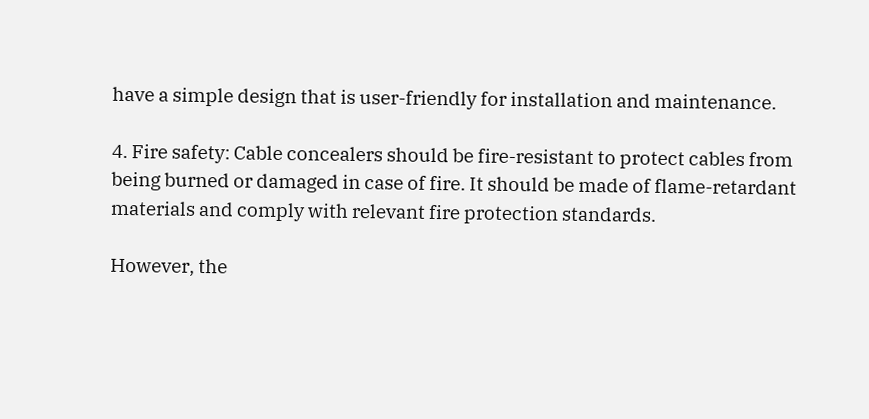have a simple design that is user-friendly for installation and maintenance.

4. Fire safety: Cable concealers should be fire-resistant to protect cables from being burned or damaged in case of fire. It should be made of flame-retardant materials and comply with relevant fire protection standards.

However, the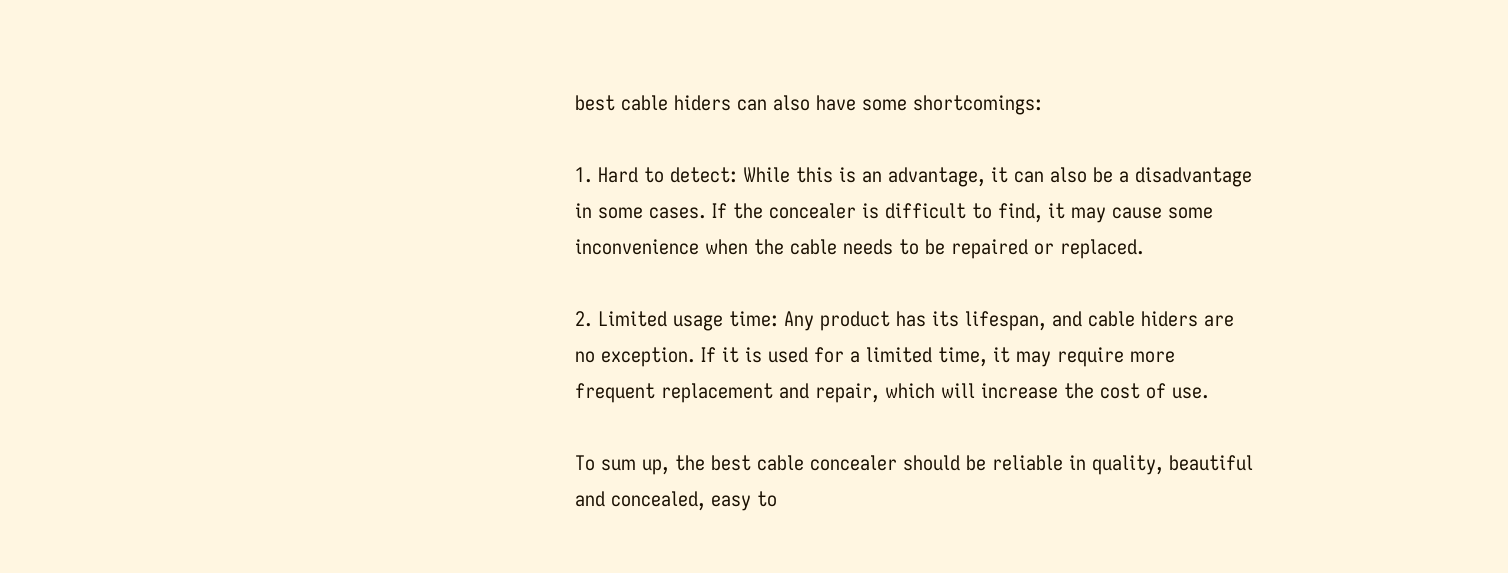best cable hiders can also have some shortcomings:

1. Hard to detect: While this is an advantage, it can also be a disadvantage in some cases. If the concealer is difficult to find, it may cause some inconvenience when the cable needs to be repaired or replaced.

2. Limited usage time: Any product has its lifespan, and cable hiders are no exception. If it is used for a limited time, it may require more frequent replacement and repair, which will increase the cost of use.

To sum up, the best cable concealer should be reliable in quality, beautiful and concealed, easy to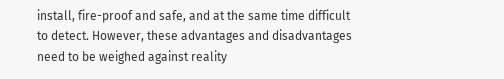install, fire-proof and safe, and at the same time difficult to detect. However, these advantages and disadvantages need to be weighed against reality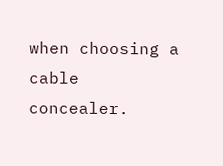when choosing a cable concealer.